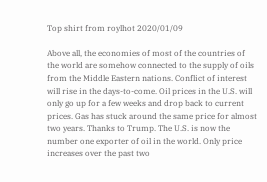Top shirt from roylhot 2020/01/09

Above all, the economies of most of the countries of the world are somehow connected to the supply of oils from the Middle Eastern nations. Conflict of interest will rise in the days-to-come. Oil prices in the U.S. will only go up for a few weeks and drop back to current prices. Gas has stuck around the same price for almost two years. Thanks to Trump. The U.S. is now the number one exporter of oil in the world. Only price increases over the past two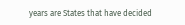years are States that have decided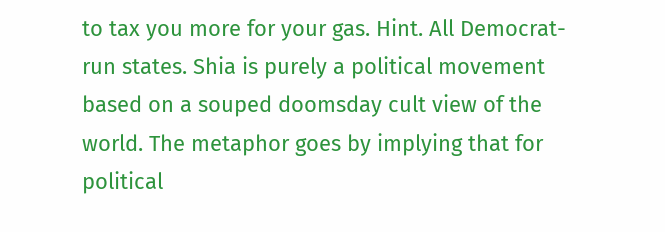to tax you more for your gas. Hint. All Democrat-run states. Shia is purely a political movement based on a souped doomsday cult view of the world. The metaphor goes by implying that for political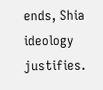ends, Shia ideology justifies.